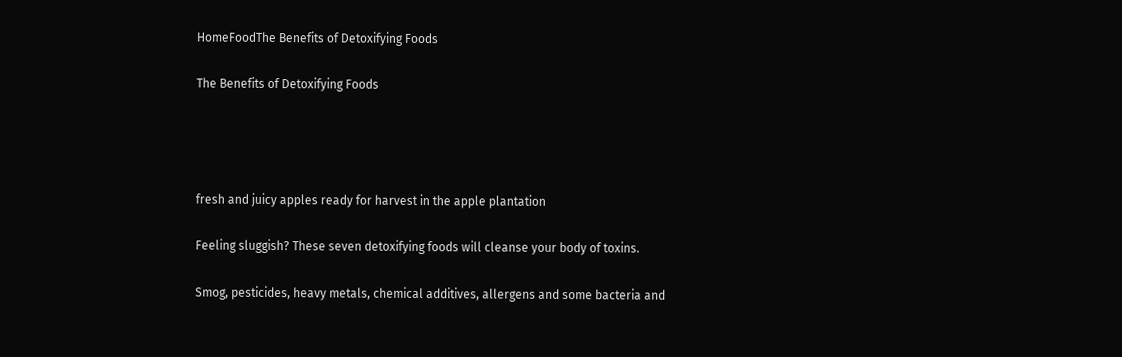HomeFoodThe Benefits of Detoxifying Foods

The Benefits of Detoxifying Foods




fresh and juicy apples ready for harvest in the apple plantation

Feeling sluggish? These seven detoxifying foods will cleanse your body of toxins.

Smog, pesticides, heavy metals, chemical additives, allergens and some bacteria and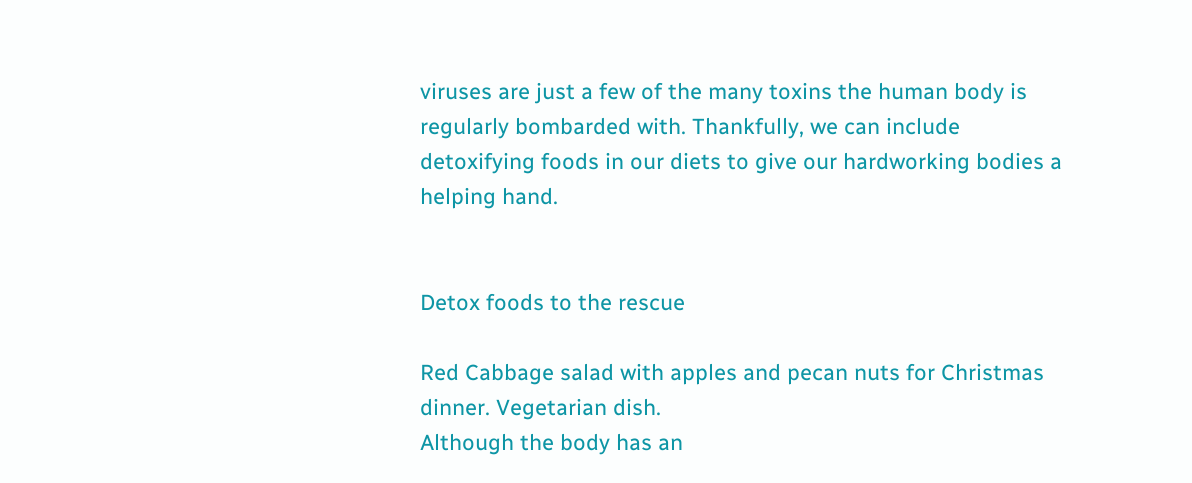viruses are just a few of the many toxins the human body is regularly bombarded with. Thankfully, we can include detoxifying foods in our diets to give our hardworking bodies a helping hand.


Detox foods to the rescue

Red Cabbage salad with apples and pecan nuts for Christmas dinner. Vegetarian dish.
Although the body has an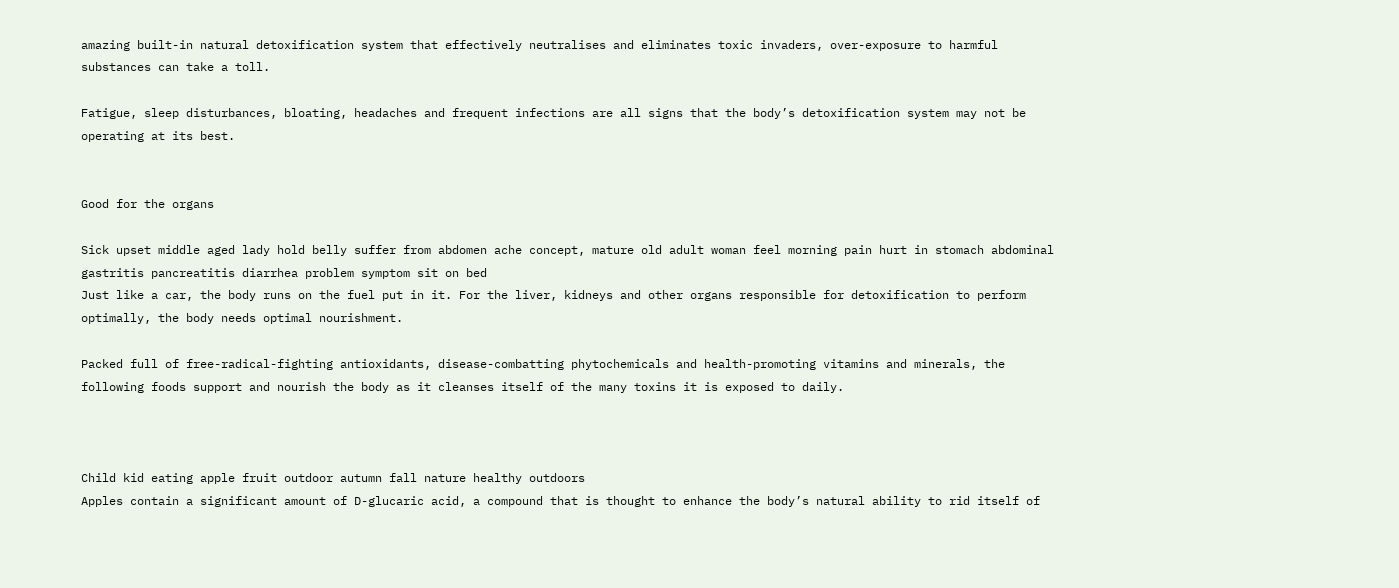amazing built-in natural detoxification system that effectively neutralises and eliminates toxic invaders, over-exposure to harmful substances can take a toll.

Fatigue, sleep disturbances, bloating, headaches and frequent infections are all signs that the body’s detoxification system may not be operating at its best.


Good for the organs

Sick upset middle aged lady hold belly suffer from abdomen ache concept, mature old adult woman feel morning pain hurt in stomach abdominal gastritis pancreatitis diarrhea problem symptom sit on bed
Just like a car, the body runs on the fuel put in it. For the liver, kidneys and other organs responsible for detoxification to perform optimally, the body needs optimal nourishment.

Packed full of free-radical-fighting antioxidants, disease-combatting phytochemicals and health-promoting vitamins and minerals, the following foods support and nourish the body as it cleanses itself of the many toxins it is exposed to daily.



Child kid eating apple fruit outdoor autumn fall nature healthy outdoors
Apples contain a significant amount of D-glucaric acid, a compound that is thought to enhance the body’s natural ability to rid itself of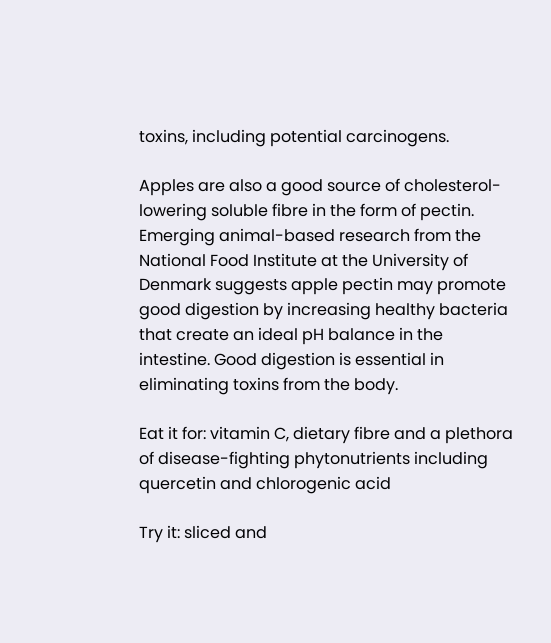toxins, including potential carcinogens.

Apples are also a good source of cholesterol-lowering soluble fibre in the form of pectin. Emerging animal-based research from the National Food Institute at the University of Denmark suggests apple pectin may promote good digestion by increasing healthy bacteria that create an ideal pH balance in the intestine. Good digestion is essential in eliminating toxins from the body.

Eat it for: vitamin C, dietary fibre and a plethora of disease-fighting phytonutrients including quercetin and chlorogenic acid

Try it: sliced and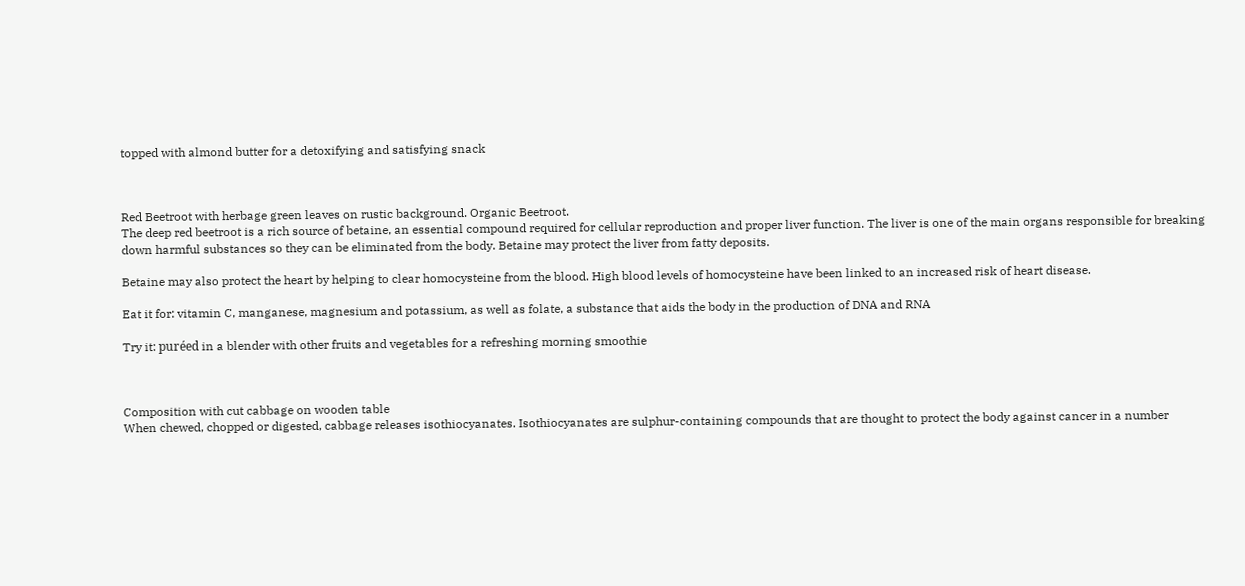topped with almond butter for a detoxifying and satisfying snack



Red Beetroot with herbage green leaves on rustic background. Organic Beetroot.
The deep red beetroot is a rich source of betaine, an essential compound required for cellular reproduction and proper liver function. The liver is one of the main organs responsible for breaking down harmful substances so they can be eliminated from the body. Betaine may protect the liver from fatty deposits.

Betaine may also protect the heart by helping to clear homocysteine from the blood. High blood levels of homocysteine have been linked to an increased risk of heart disease.

Eat it for: vitamin C, manganese, magnesium and potassium, as well as folate, a substance that aids the body in the production of DNA and RNA

Try it: puréed in a blender with other fruits and vegetables for a refreshing morning smoothie



Composition with cut cabbage on wooden table
When chewed, chopped or digested, cabbage releases isothiocyanates. Isothiocyanates are sulphur-containing compounds that are thought to protect the body against cancer in a number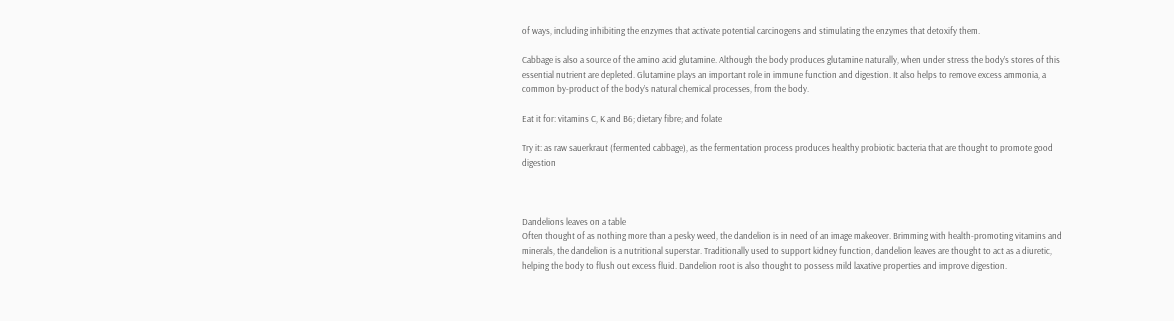of ways, including inhibiting the enzymes that activate potential carcinogens and stimulating the enzymes that detoxify them.

Cabbage is also a source of the amino acid glutamine. Although the body produces glutamine naturally, when under stress the body’s stores of this essential nutrient are depleted. Glutamine plays an important role in immune function and digestion. It also helps to remove excess ammonia, a common by-product of the body’s natural chemical processes, from the body.

Eat it for: vitamins C, K and B6; dietary fibre; and folate

Try it: as raw sauerkraut (fermented cabbage), as the fermentation process produces healthy probiotic bacteria that are thought to promote good digestion



Dandelions leaves on a table
Often thought of as nothing more than a pesky weed, the dandelion is in need of an image makeover. Brimming with health-promoting vitamins and minerals, the dandelion is a nutritional superstar. Traditionally used to support kidney function, dandelion leaves are thought to act as a diuretic, helping the body to flush out excess fluid. Dandelion root is also thought to possess mild laxative properties and improve digestion.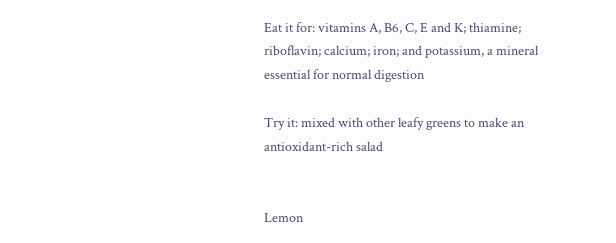Eat it for: vitamins A, B6, C, E and K; thiamine; riboflavin; calcium; iron; and potassium, a mineral essential for normal digestion

Try it: mixed with other leafy greens to make an antioxidant-rich salad


Lemon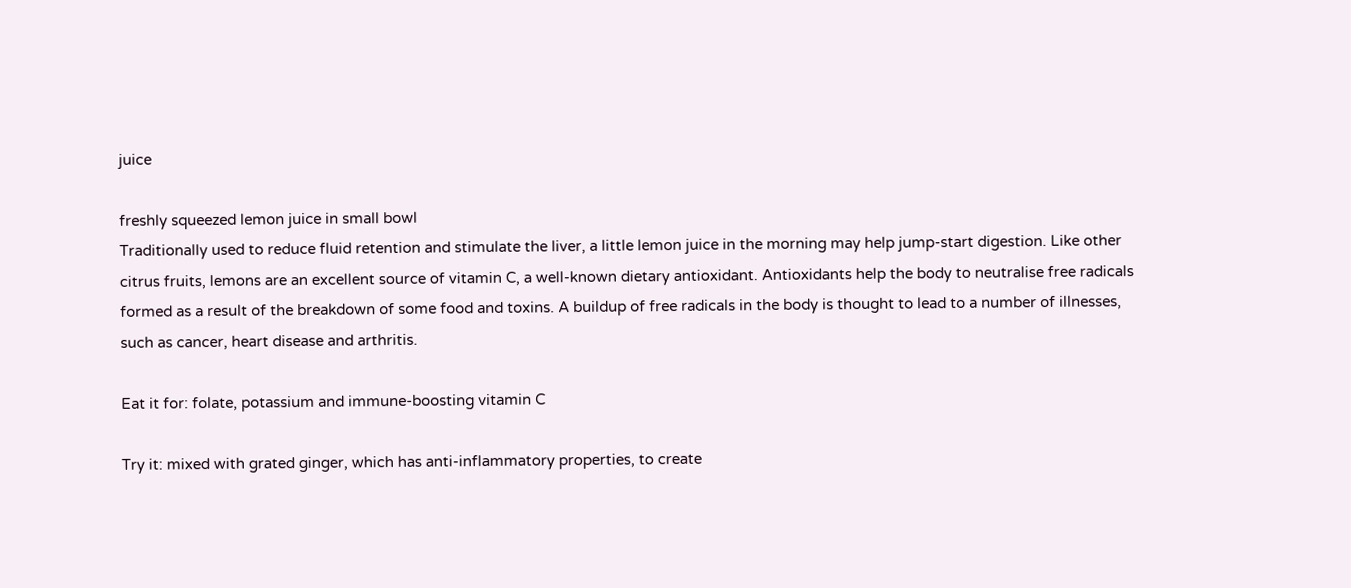juice

freshly squeezed lemon juice in small bowl
Traditionally used to reduce fluid retention and stimulate the liver, a little lemon juice in the morning may help jump-start digestion. Like other citrus fruits, lemons are an excellent source of vitamin C, a well-known dietary antioxidant. Antioxidants help the body to neutralise free radicals formed as a result of the breakdown of some food and toxins. A buildup of free radicals in the body is thought to lead to a number of illnesses, such as cancer, heart disease and arthritis.

Eat it for: folate, potassium and immune-boosting vitamin C

Try it: mixed with grated ginger, which has anti-inflammatory properties, to create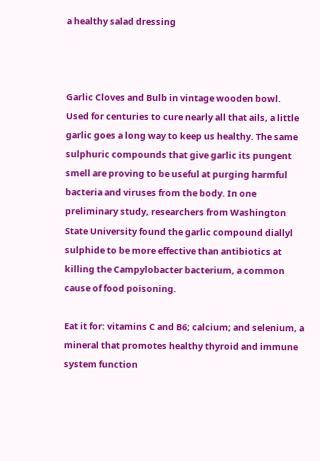a healthy salad dressing



Garlic Cloves and Bulb in vintage wooden bowl.
Used for centuries to cure nearly all that ails, a little garlic goes a long way to keep us healthy. The same sulphuric compounds that give garlic its pungent smell are proving to be useful at purging harmful bacteria and viruses from the body. In one preliminary study, researchers from Washington State University found the garlic compound diallyl sulphide to be more effective than antibiotics at killing the Campylobacter bacterium, a common cause of food poisoning.

Eat it for: vitamins C and B6; calcium; and selenium, a mineral that promotes healthy thyroid and immune system function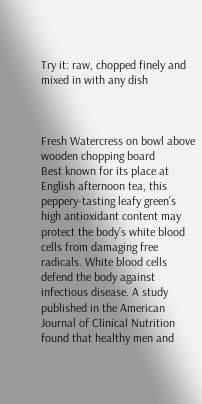Try it: raw, chopped finely and mixed in with any dish



Fresh Watercress on bowl above wooden chopping board
Best known for its place at English afternoon tea, this peppery-tasting leafy green’s high antioxidant content may protect the body’s white blood cells from damaging free radicals. White blood cells defend the body against infectious disease. A study published in the American Journal of Clinical Nutrition found that healthy men and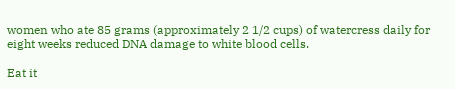women who ate 85 grams (approximately 2 1/2 cups) of watercress daily for eight weeks reduced DNA damage to white blood cells.

Eat it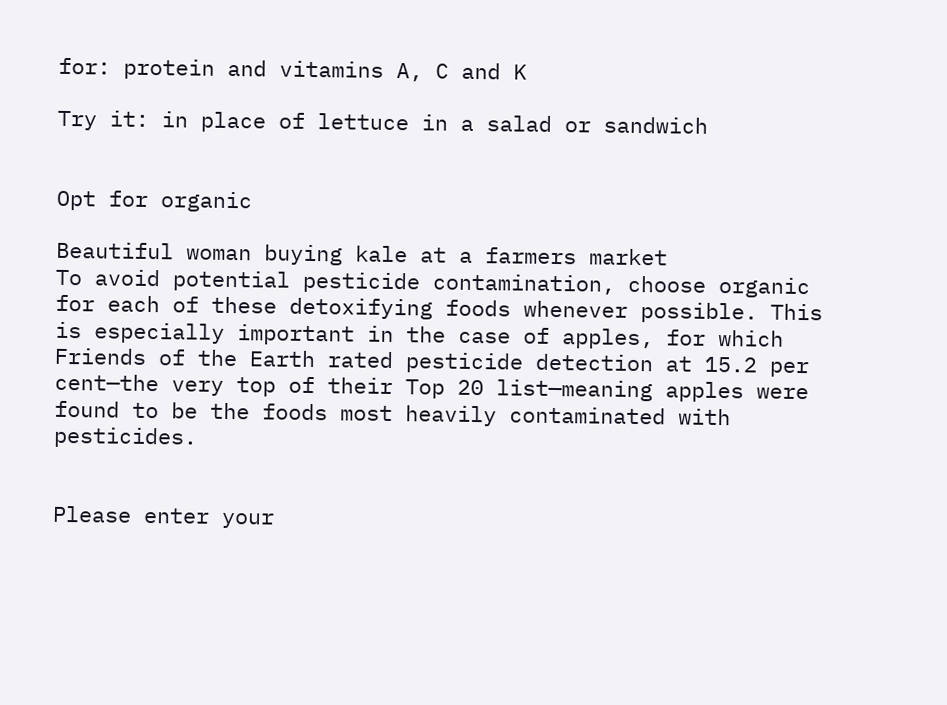for: protein and vitamins A, C and K

Try it: in place of lettuce in a salad or sandwich


Opt for organic

Beautiful woman buying kale at a farmers market
To avoid potential pesticide contamination, choose organic for each of these detoxifying foods whenever possible. This is especially important in the case of apples, for which Friends of the Earth rated pesticide detection at 15.2 per cent—the very top of their Top 20 list—meaning apples were found to be the foods most heavily contaminated with pesticides.


Please enter your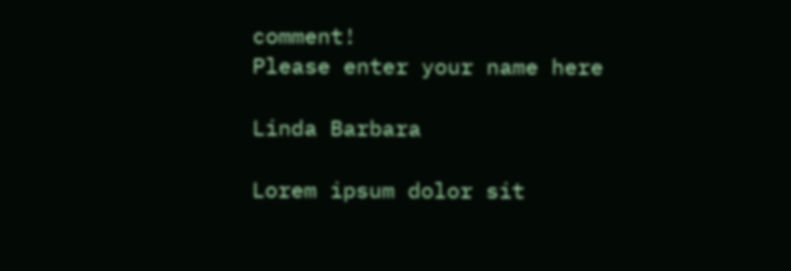comment!
Please enter your name here

Linda Barbara

Lorem ipsum dolor sit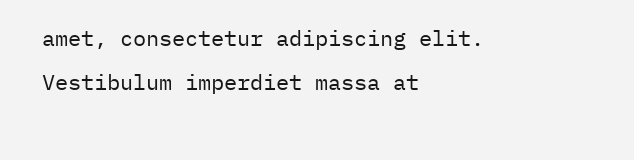amet, consectetur adipiscing elit. Vestibulum imperdiet massa at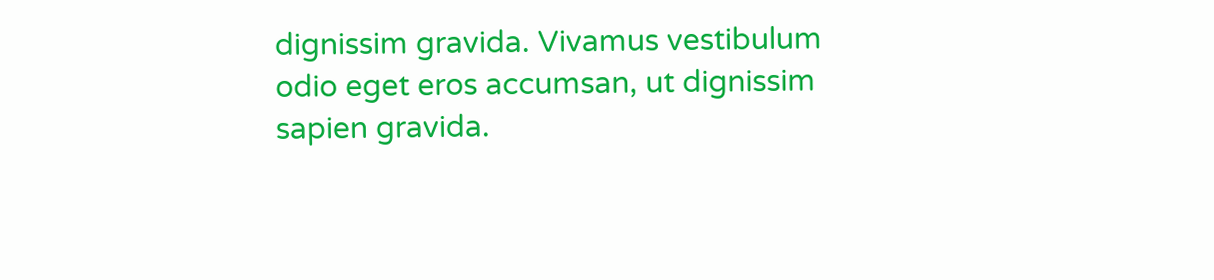dignissim gravida. Vivamus vestibulum odio eget eros accumsan, ut dignissim sapien gravida.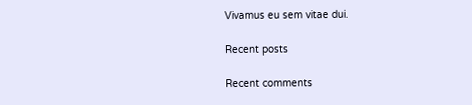Vivamus eu sem vitae dui.

Recent posts

Recent comments